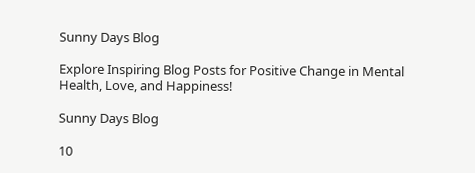Sunny Days Blog

Explore Inspiring Blog Posts for Positive Change in Mental Health, Love, and Happiness!

Sunny Days Blog

10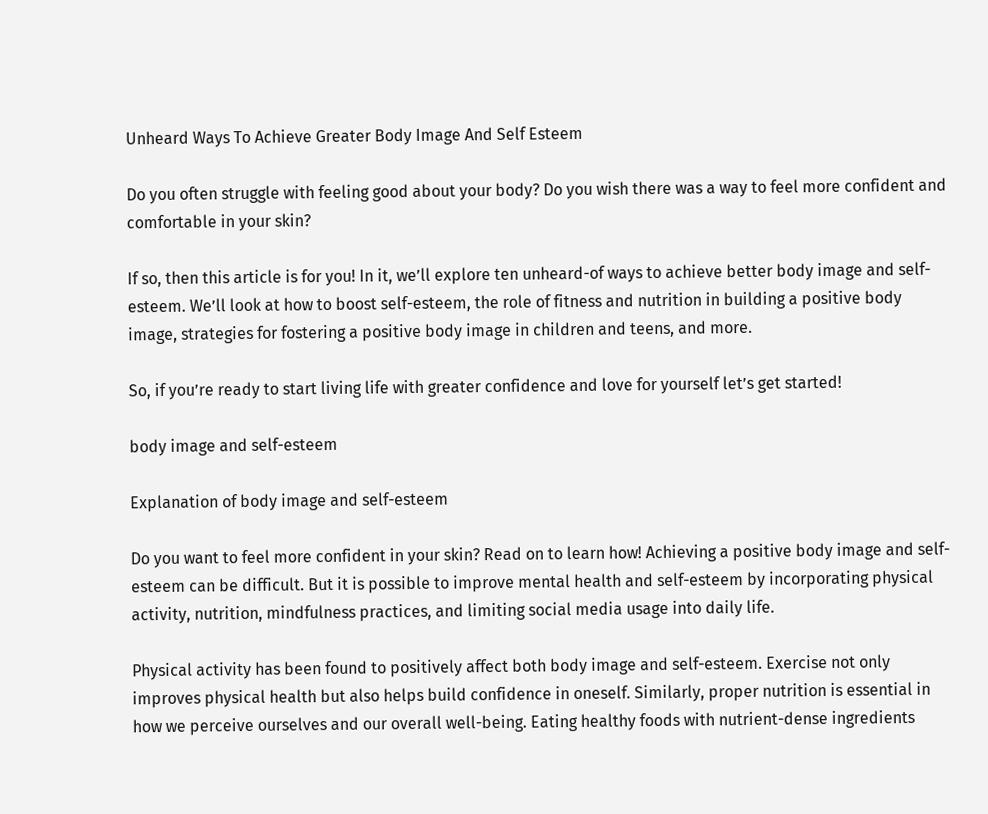Unheard Ways To Achieve Greater Body Image And Self Esteem

Do you often struggle with feeling good about your body? Do you wish there was a way to feel more confident and comfortable in your skin?

If so, then this article is for you! In it, we’ll explore ten unheard-of ways to achieve better body image and self-esteem. We’ll look at how to boost self-esteem, the role of fitness and nutrition in building a positive body image, strategies for fostering a positive body image in children and teens, and more.

So, if you’re ready to start living life with greater confidence and love for yourself let’s get started!

body image and self-esteem

Explanation of body image and self-esteem

Do you want to feel more confident in your skin? Read on to learn how! Achieving a positive body image and self-esteem can be difficult. But it is possible to improve mental health and self-esteem by incorporating physical activity, nutrition, mindfulness practices, and limiting social media usage into daily life.

Physical activity has been found to positively affect both body image and self-esteem. Exercise not only improves physical health but also helps build confidence in oneself. Similarly, proper nutrition is essential in how we perceive ourselves and our overall well-being. Eating healthy foods with nutrient-dense ingredients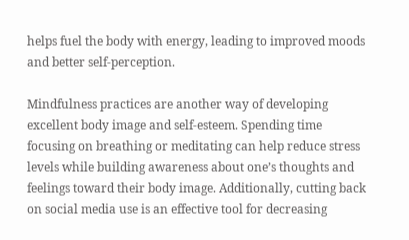helps fuel the body with energy, leading to improved moods and better self-perception.

Mindfulness practices are another way of developing excellent body image and self-esteem. Spending time focusing on breathing or meditating can help reduce stress levels while building awareness about one’s thoughts and feelings toward their body image. Additionally, cutting back on social media use is an effective tool for decreasing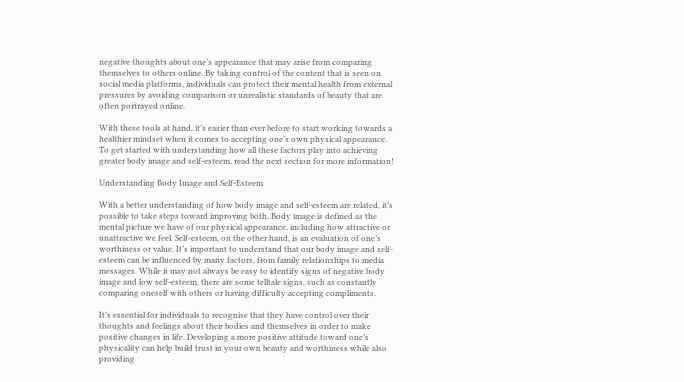negative thoughts about one’s appearance that may arise from comparing themselves to others online. By taking control of the content that is seen on social media platforms, individuals can protect their mental health from external pressures by avoiding comparison or unrealistic standards of beauty that are often portrayed online.

With these tools at hand, it’s easier than ever before to start working towards a healthier mindset when it comes to accepting one’s own physical appearance. To get started with understanding how all these factors play into achieving greater body image and self-esteem, read the next section for more information!

Understanding Body Image and Self-Esteem

With a better understanding of how body image and self-esteem are related, it’s possible to take steps toward improving both. Body image is defined as the mental picture we have of our physical appearance, including how attractive or unattractive we feel. Self-esteem, on the other hand, is an evaluation of one’s worthiness or value. It’s important to understand that our body image and self-esteem can be influenced by many factors, from family relationships to media messages. While it may not always be easy to identify signs of negative body image and low self-esteem, there are some telltale signs, such as constantly comparing oneself with others or having difficulty accepting compliments.

It’s essential for individuals to recognise that they have control over their thoughts and feelings about their bodies and themselves in order to make positive changes in life. Developing a more positive attitude toward one’s physicality can help build trust in your own beauty and worthiness while also providing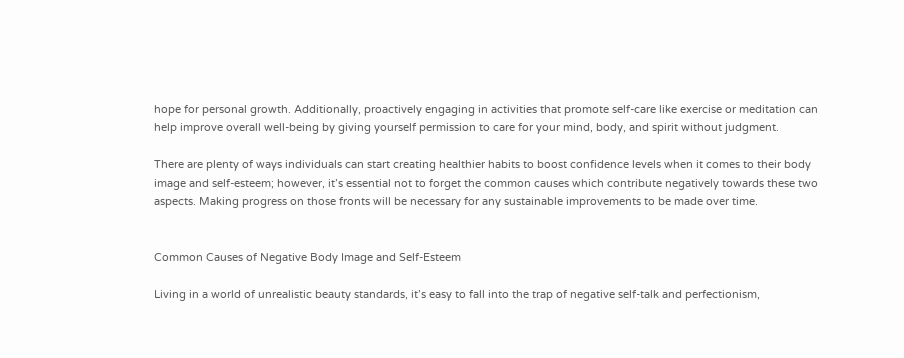hope for personal growth. Additionally, proactively engaging in activities that promote self-care like exercise or meditation can help improve overall well-being by giving yourself permission to care for your mind, body, and spirit without judgment.

There are plenty of ways individuals can start creating healthier habits to boost confidence levels when it comes to their body image and self-esteem; however, it’s essential not to forget the common causes which contribute negatively towards these two aspects. Making progress on those fronts will be necessary for any sustainable improvements to be made over time.


Common Causes of Negative Body Image and Self-Esteem

Living in a world of unrealistic beauty standards, it’s easy to fall into the trap of negative self-talk and perfectionism,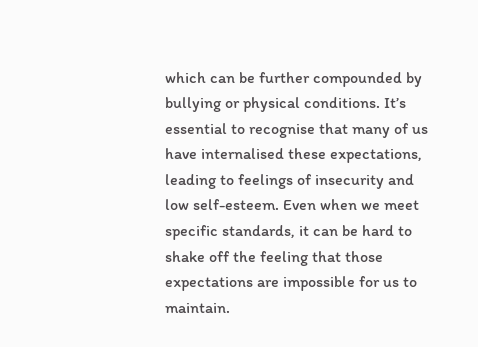which can be further compounded by bullying or physical conditions. It’s essential to recognise that many of us have internalised these expectations, leading to feelings of insecurity and low self-esteem. Even when we meet specific standards, it can be hard to shake off the feeling that those expectations are impossible for us to maintain.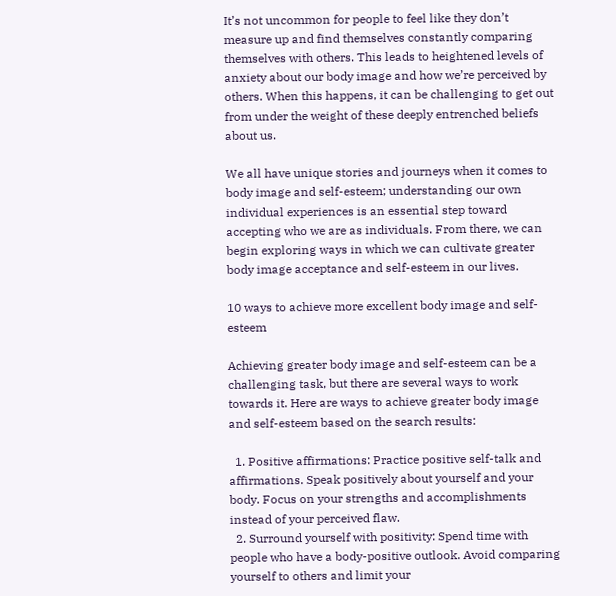It’s not uncommon for people to feel like they don’t measure up and find themselves constantly comparing themselves with others. This leads to heightened levels of anxiety about our body image and how we’re perceived by others. When this happens, it can be challenging to get out from under the weight of these deeply entrenched beliefs about us.

We all have unique stories and journeys when it comes to body image and self-esteem; understanding our own individual experiences is an essential step toward accepting who we are as individuals. From there, we can begin exploring ways in which we can cultivate greater body image acceptance and self-esteem in our lives.

10 ways to achieve more excellent body image and self-esteem

Achieving greater body image and self-esteem can be a challenging task, but there are several ways to work towards it. Here are ways to achieve greater body image and self-esteem based on the search results:

  1. Positive affirmations: Practice positive self-talk and affirmations. Speak positively about yourself and your body. Focus on your strengths and accomplishments instead of your perceived flaw.
  2. Surround yourself with positivity: Spend time with people who have a body-positive outlook. Avoid comparing yourself to others and limit your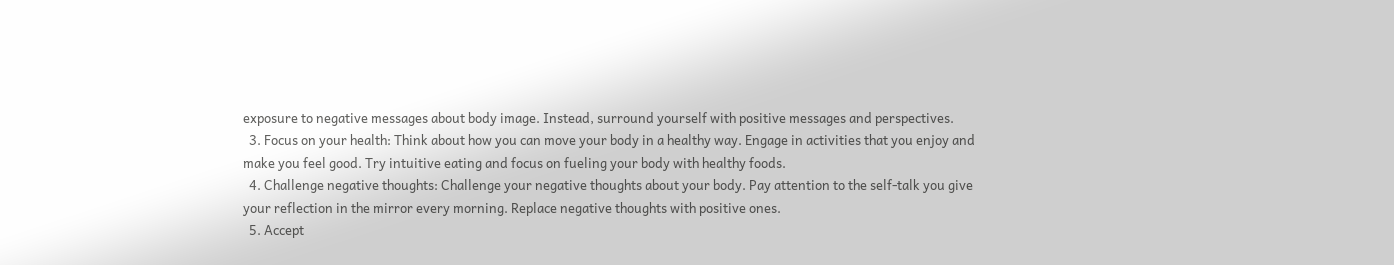exposure to negative messages about body image. Instead, surround yourself with positive messages and perspectives.
  3. Focus on your health: Think about how you can move your body in a healthy way. Engage in activities that you enjoy and make you feel good. Try intuitive eating and focus on fueling your body with healthy foods.
  4. Challenge negative thoughts: Challenge your negative thoughts about your body. Pay attention to the self-talk you give your reflection in the mirror every morning. Replace negative thoughts with positive ones.
  5. Accept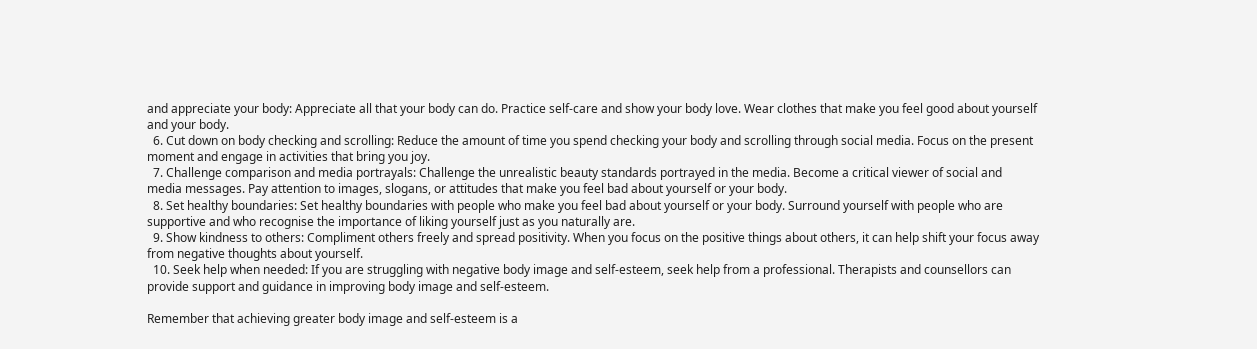and appreciate your body: Appreciate all that your body can do. Practice self-care and show your body love. Wear clothes that make you feel good about yourself and your body.
  6. Cut down on body checking and scrolling: Reduce the amount of time you spend checking your body and scrolling through social media. Focus on the present moment and engage in activities that bring you joy.
  7. Challenge comparison and media portrayals: Challenge the unrealistic beauty standards portrayed in the media. Become a critical viewer of social and media messages. Pay attention to images, slogans, or attitudes that make you feel bad about yourself or your body.
  8. Set healthy boundaries: Set healthy boundaries with people who make you feel bad about yourself or your body. Surround yourself with people who are supportive and who recognise the importance of liking yourself just as you naturally are.
  9. Show kindness to others: Compliment others freely and spread positivity. When you focus on the positive things about others, it can help shift your focus away from negative thoughts about yourself.
  10. Seek help when needed: If you are struggling with negative body image and self-esteem, seek help from a professional. Therapists and counsellors can provide support and guidance in improving body image and self-esteem.

Remember that achieving greater body image and self-esteem is a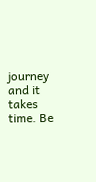journey and it takes time. Be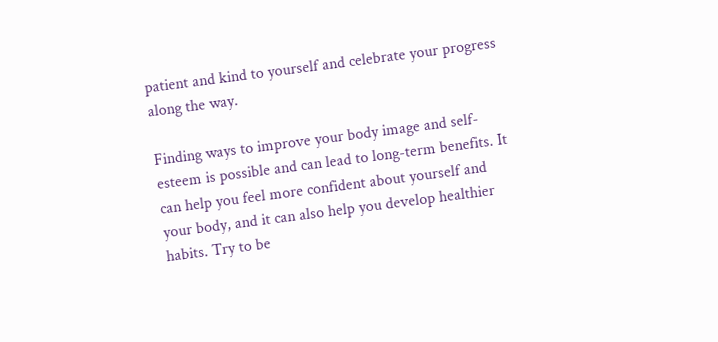patient and kind to yourself and celebrate your progress along the way.

Finding ways to improve your body image and self-esteem is possible and can lead to long-term benefits. It can help you feel more confident about yourself and your body, and it can also help you develop healthier habits. Try to be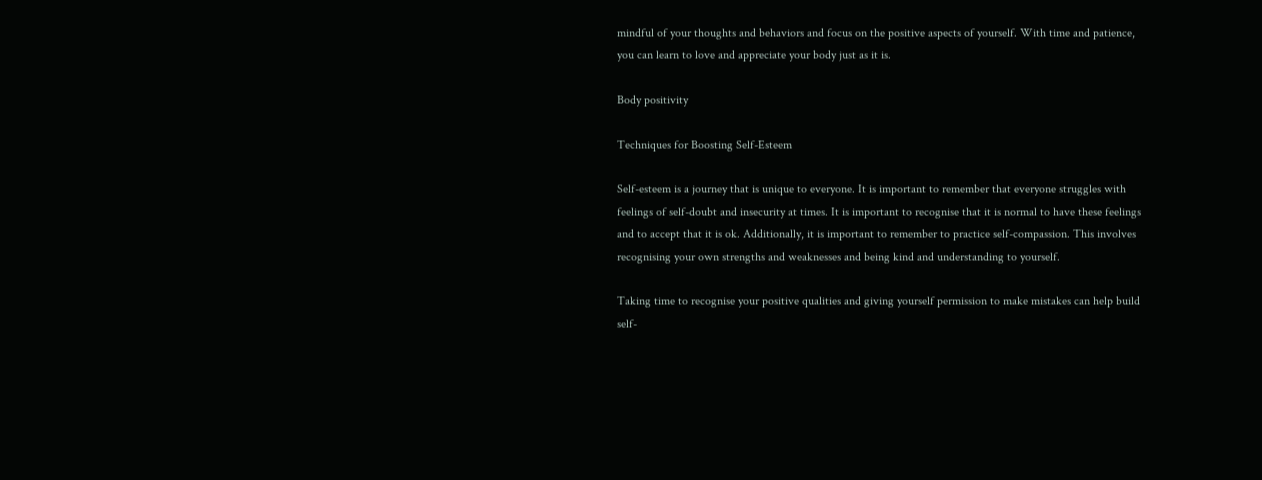mindful of your thoughts and behaviors and focus on the positive aspects of yourself. With time and patience, you can learn to love and appreciate your body just as it is.

Body positivity

Techniques for Boosting Self-Esteem

Self-esteem is a journey that is unique to everyone. It is important to remember that everyone struggles with feelings of self-doubt and insecurity at times. It is important to recognise that it is normal to have these feelings and to accept that it is ok. Additionally, it is important to remember to practice self-compassion. This involves recognising your own strengths and weaknesses and being kind and understanding to yourself.

Taking time to recognise your positive qualities and giving yourself permission to make mistakes can help build self-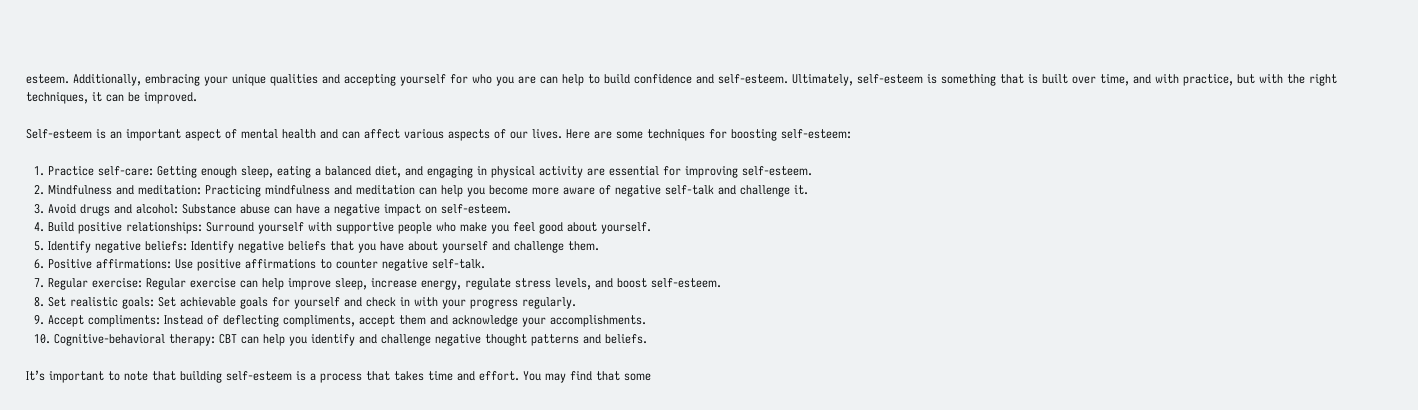esteem. Additionally, embracing your unique qualities and accepting yourself for who you are can help to build confidence and self-esteem. Ultimately, self-esteem is something that is built over time, and with practice, but with the right techniques, it can be improved.

Self-esteem is an important aspect of mental health and can affect various aspects of our lives. Here are some techniques for boosting self-esteem:

  1. Practice self-care: Getting enough sleep, eating a balanced diet, and engaging in physical activity are essential for improving self-esteem.
  2. Mindfulness and meditation: Practicing mindfulness and meditation can help you become more aware of negative self-talk and challenge it.
  3. Avoid drugs and alcohol: Substance abuse can have a negative impact on self-esteem.
  4. Build positive relationships: Surround yourself with supportive people who make you feel good about yourself.
  5. Identify negative beliefs: Identify negative beliefs that you have about yourself and challenge them.
  6. Positive affirmations: Use positive affirmations to counter negative self-talk.
  7. Regular exercise: Regular exercise can help improve sleep, increase energy, regulate stress levels, and boost self-esteem.
  8. Set realistic goals: Set achievable goals for yourself and check in with your progress regularly.
  9. Accept compliments: Instead of deflecting compliments, accept them and acknowledge your accomplishments.
  10. Cognitive-behavioral therapy: CBT can help you identify and challenge negative thought patterns and beliefs.

It’s important to note that building self-esteem is a process that takes time and effort. You may find that some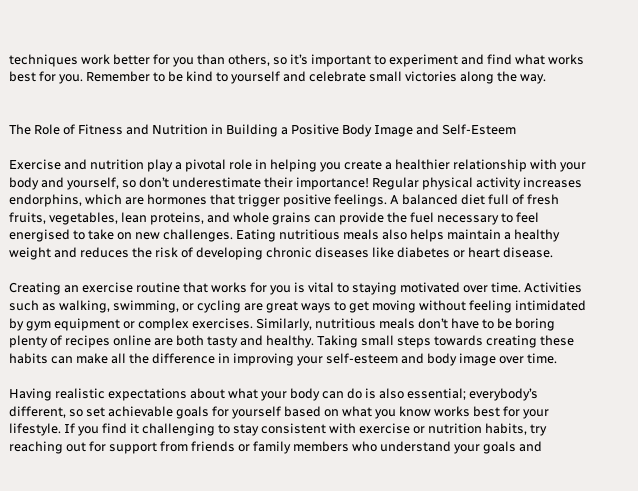techniques work better for you than others, so it’s important to experiment and find what works best for you. Remember to be kind to yourself and celebrate small victories along the way.


The Role of Fitness and Nutrition in Building a Positive Body Image and Self-Esteem

Exercise and nutrition play a pivotal role in helping you create a healthier relationship with your body and yourself, so don’t underestimate their importance! Regular physical activity increases endorphins, which are hormones that trigger positive feelings. A balanced diet full of fresh fruits, vegetables, lean proteins, and whole grains can provide the fuel necessary to feel energised to take on new challenges. Eating nutritious meals also helps maintain a healthy weight and reduces the risk of developing chronic diseases like diabetes or heart disease.

Creating an exercise routine that works for you is vital to staying motivated over time. Activities such as walking, swimming, or cycling are great ways to get moving without feeling intimidated by gym equipment or complex exercises. Similarly, nutritious meals don’t have to be boring plenty of recipes online are both tasty and healthy. Taking small steps towards creating these habits can make all the difference in improving your self-esteem and body image over time.

Having realistic expectations about what your body can do is also essential; everybody’s different, so set achievable goals for yourself based on what you know works best for your lifestyle. If you find it challenging to stay consistent with exercise or nutrition habits, try reaching out for support from friends or family members who understand your goals and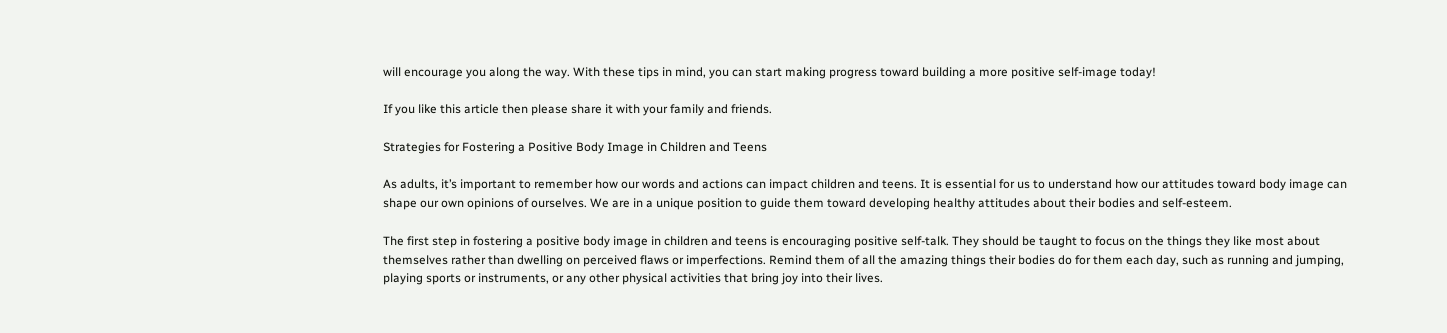will encourage you along the way. With these tips in mind, you can start making progress toward building a more positive self-image today!

If you like this article then please share it with your family and friends.

Strategies for Fostering a Positive Body Image in Children and Teens

As adults, it’s important to remember how our words and actions can impact children and teens. It is essential for us to understand how our attitudes toward body image can shape our own opinions of ourselves. We are in a unique position to guide them toward developing healthy attitudes about their bodies and self-esteem.

The first step in fostering a positive body image in children and teens is encouraging positive self-talk. They should be taught to focus on the things they like most about themselves rather than dwelling on perceived flaws or imperfections. Remind them of all the amazing things their bodies do for them each day, such as running and jumping, playing sports or instruments, or any other physical activities that bring joy into their lives.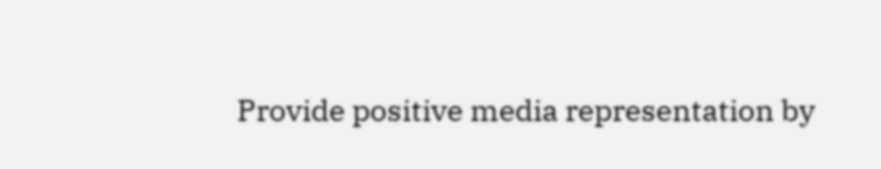Provide positive media representation by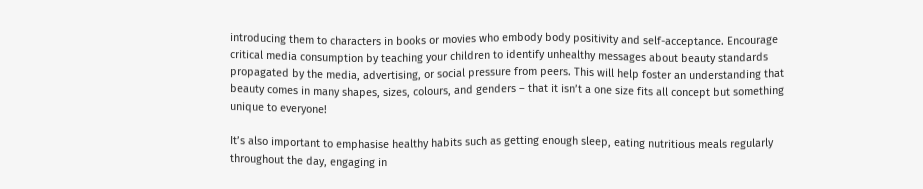introducing them to characters in books or movies who embody body positivity and self-acceptance. Encourage critical media consumption by teaching your children to identify unhealthy messages about beauty standards propagated by the media, advertising, or social pressure from peers. This will help foster an understanding that beauty comes in many shapes, sizes, colours, and genders – that it isn’t a one size fits all concept but something unique to everyone!

It’s also important to emphasise healthy habits such as getting enough sleep, eating nutritious meals regularly throughout the day, engaging in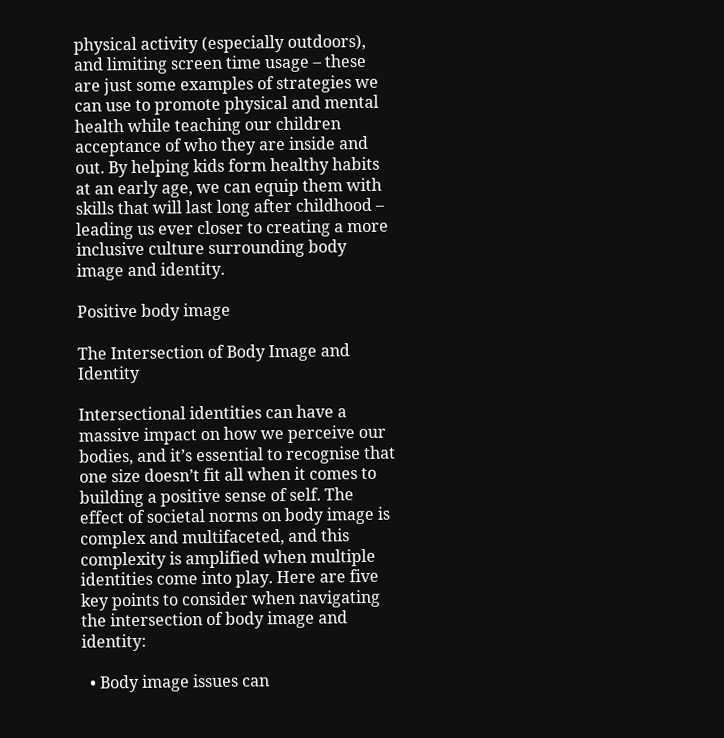physical activity (especially outdoors), and limiting screen time usage – these are just some examples of strategies we can use to promote physical and mental health while teaching our children acceptance of who they are inside and out. By helping kids form healthy habits at an early age, we can equip them with skills that will last long after childhood – leading us ever closer to creating a more inclusive culture surrounding body image and identity.

Positive body image

The Intersection of Body Image and Identity

Intersectional identities can have a massive impact on how we perceive our bodies, and it’s essential to recognise that one size doesn’t fit all when it comes to building a positive sense of self. The effect of societal norms on body image is complex and multifaceted, and this complexity is amplified when multiple identities come into play. Here are five key points to consider when navigating the intersection of body image and identity:

  • Body image issues can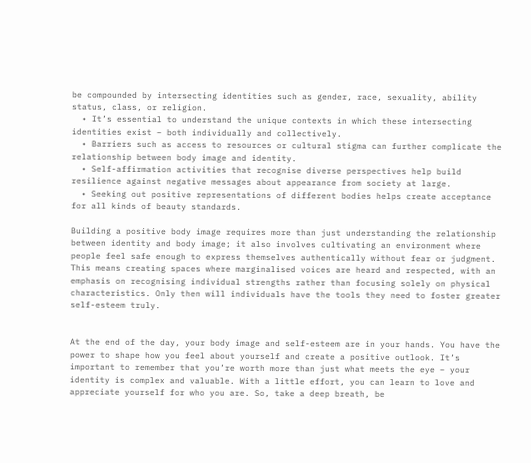be compounded by intersecting identities such as gender, race, sexuality, ability status, class, or religion.
  • It’s essential to understand the unique contexts in which these intersecting identities exist – both individually and collectively.
  • Barriers such as access to resources or cultural stigma can further complicate the relationship between body image and identity.
  • Self-affirmation activities that recognise diverse perspectives help build resilience against negative messages about appearance from society at large.
  • Seeking out positive representations of different bodies helps create acceptance for all kinds of beauty standards.

Building a positive body image requires more than just understanding the relationship between identity and body image; it also involves cultivating an environment where people feel safe enough to express themselves authentically without fear or judgment. This means creating spaces where marginalised voices are heard and respected, with an emphasis on recognising individual strengths rather than focusing solely on physical characteristics. Only then will individuals have the tools they need to foster greater self-esteem truly.


At the end of the day, your body image and self-esteem are in your hands. You have the power to shape how you feel about yourself and create a positive outlook. It’s important to remember that you’re worth more than just what meets the eye – your identity is complex and valuable. With a little effort, you can learn to love and appreciate yourself for who you are. So, take a deep breath, be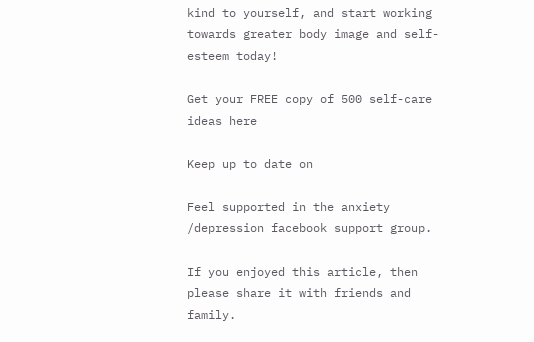kind to yourself, and start working towards greater body image and self-esteem today!

Get your FREE copy of 500 self-care ideas here

Keep up to date on

Feel supported in the anxiety /depression facebook support group.

If you enjoyed this article, then please share it with friends and family.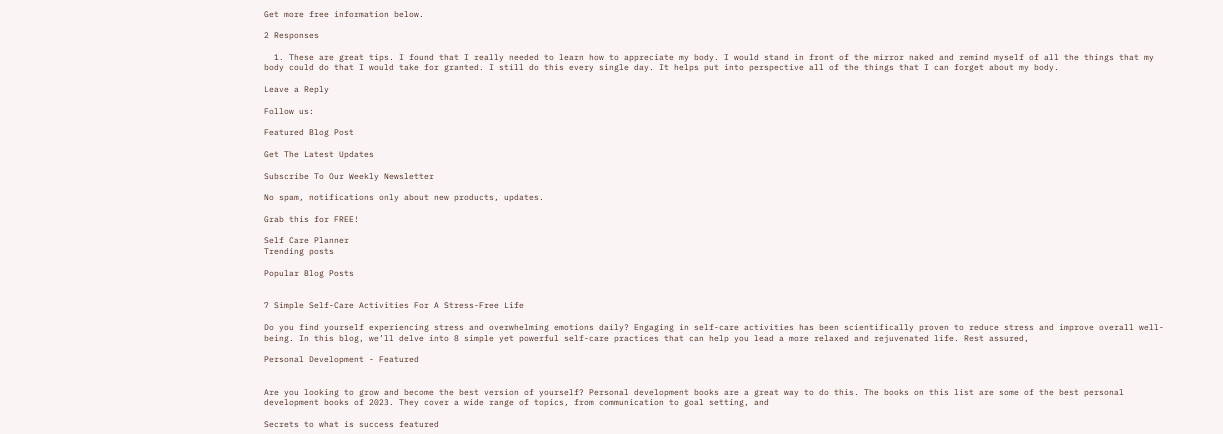Get more free information below.

2 Responses

  1. These are great tips. I found that I really needed to learn how to appreciate my body. I would stand in front of the mirror naked and remind myself of all the things that my body could do that I would take for granted. I still do this every single day. It helps put into perspective all of the things that I can forget about my body.

Leave a Reply

Follow us:

Featured Blog Post

Get The Latest Updates

Subscribe To Our Weekly Newsletter

No spam, notifications only about new products, updates.

Grab this for FREE!

Self Care Planner
Trending posts

Popular Blog Posts


7 Simple Self-Care Activities For A Stress-Free Life

Do you find yourself experiencing stress and overwhelming emotions daily? Engaging in self-care activities has been scientifically proven to reduce stress and improve overall well-being. In this blog, we’ll delve into 8 simple yet powerful self-care practices that can help you lead a more relaxed and rejuvenated life. Rest assured,

Personal Development - Featured


Are you looking to grow and become the best version of yourself? Personal development books are a great way to do this. The books on this list are some of the best personal development books of 2023. They cover a wide range of topics, from communication to goal setting, and

Secrets to what is success featured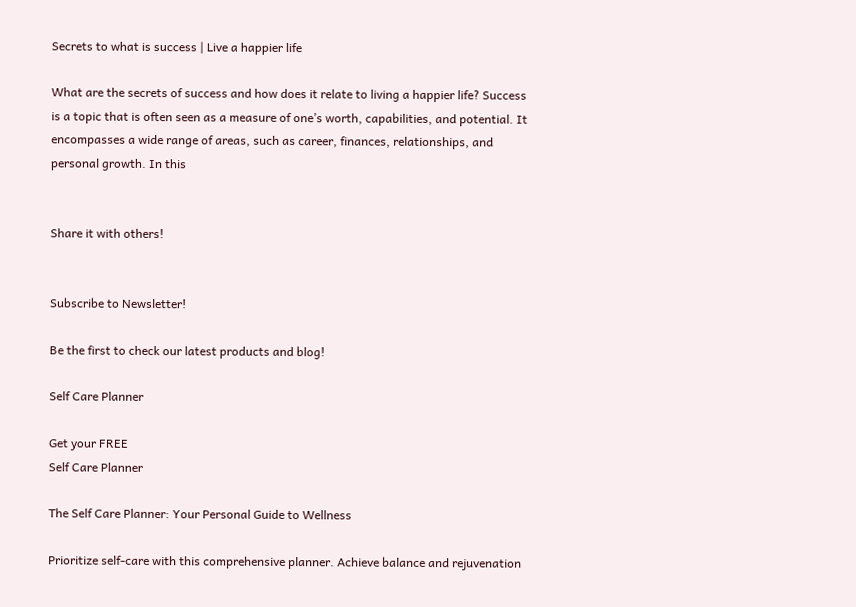Secrets to what is success | Live a happier life

What are the secrets of success and how does it relate to living a happier life? Success is a topic that is often seen as a measure of one’s worth, capabilities, and potential. It encompasses a wide range of areas, such as career, finances, relationships, and personal growth. In this


Share it with others!


Subscribe to Newsletter!

Be the first to check our latest products and blog!

Self Care Planner

Get your FREE
Self Care Planner

The Self Care Planner: Your Personal Guide to Wellness

Prioritize self-care with this comprehensive planner. Achieve balance and rejuvenation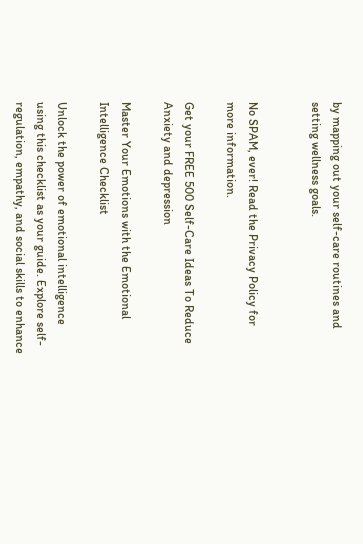by mapping out your self-care routines and setting wellness goals.


No SPAM, ever! Read the Privacy Policy for more information.

Get your FREE 500 Self-Care Ideas To Reduce Anxiety and depression

Master Your Emotions with the Emotional Intelligence Checklist

Unlock the power of emotional intelligence using this checklist as your guide. Explore self-regulation, empathy, and social skills to enhance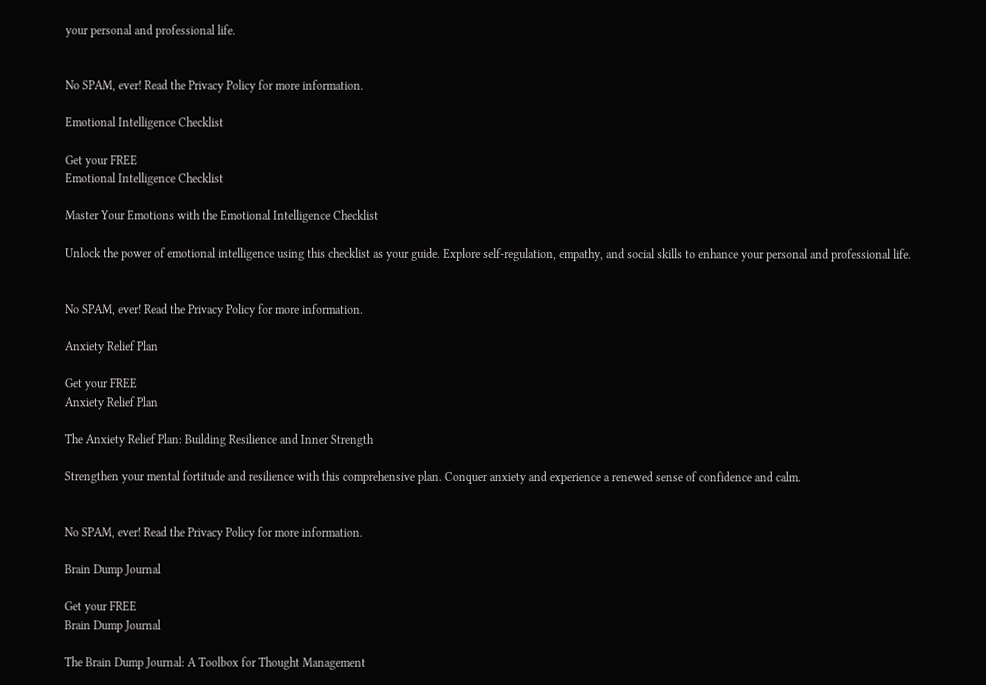your personal and professional life.


No SPAM, ever! Read the Privacy Policy for more information.

Emotional Intelligence Checklist

Get your FREE
Emotional Intelligence Checklist

Master Your Emotions with the Emotional Intelligence Checklist

Unlock the power of emotional intelligence using this checklist as your guide. Explore self-regulation, empathy, and social skills to enhance your personal and professional life.


No SPAM, ever! Read the Privacy Policy for more information.

Anxiety Relief Plan

Get your FREE
Anxiety Relief Plan

The Anxiety Relief Plan: Building Resilience and Inner Strength

Strengthen your mental fortitude and resilience with this comprehensive plan. Conquer anxiety and experience a renewed sense of confidence and calm.


No SPAM, ever! Read the Privacy Policy for more information.

Brain Dump Journal

Get your FREE
Brain Dump Journal

The Brain Dump Journal: A Toolbox for Thought Management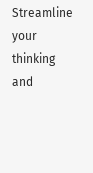Streamline your thinking and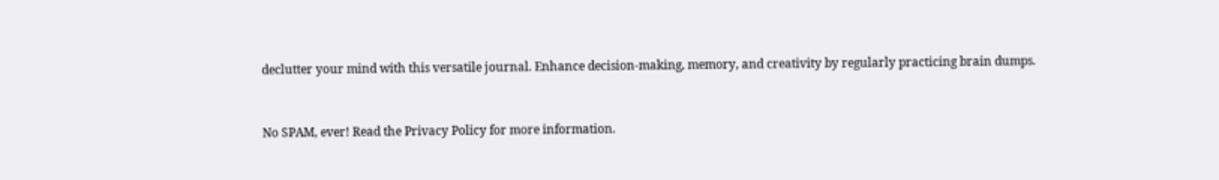declutter your mind with this versatile journal. Enhance decision-making, memory, and creativity by regularly practicing brain dumps.


No SPAM, ever! Read the Privacy Policy for more information.